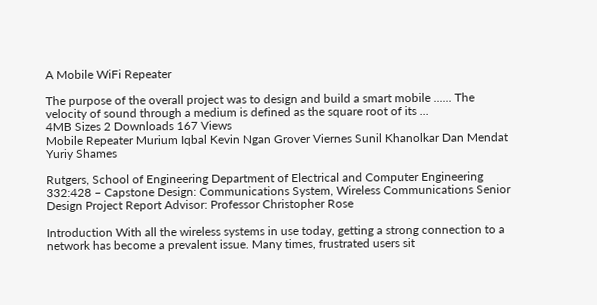A Mobile WiFi Repeater

The purpose of the overall project was to design and build a smart mobile ...... The velocity of sound through a medium is defined as the square root of its ...
4MB Sizes 2 Downloads 167 Views
Mobile Repeater Murium Iqbal Kevin Ngan Grover Viernes Sunil Khanolkar Dan Mendat Yuriy Shames

Rutgers, School of Engineering Department of Electrical and Computer Engineering 332:428 – Capstone Design: Communications System, Wireless Communications Senior Design Project Report Advisor: Professor Christopher Rose

Introduction With all the wireless systems in use today, getting a strong connection to a network has become a prevalent issue. Many times, frustrated users sit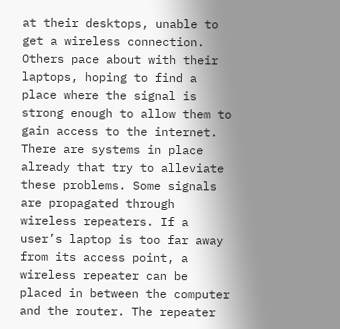at their desktops, unable to get a wireless connection. Others pace about with their laptops, hoping to find a place where the signal is strong enough to allow them to gain access to the internet. There are systems in place already that try to alleviate these problems. Some signals are propagated through wireless repeaters. If a user’s laptop is too far away from its access point, a wireless repeater can be placed in between the computer and the router. The repeater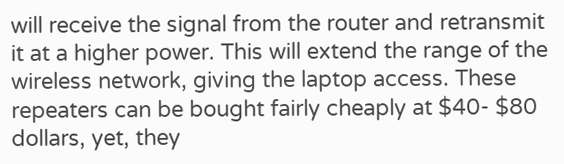will receive the signal from the router and retransmit it at a higher power. This will extend the range of the wireless network, giving the laptop access. These repeaters can be bought fairly cheaply at $40- $80 dollars, yet, they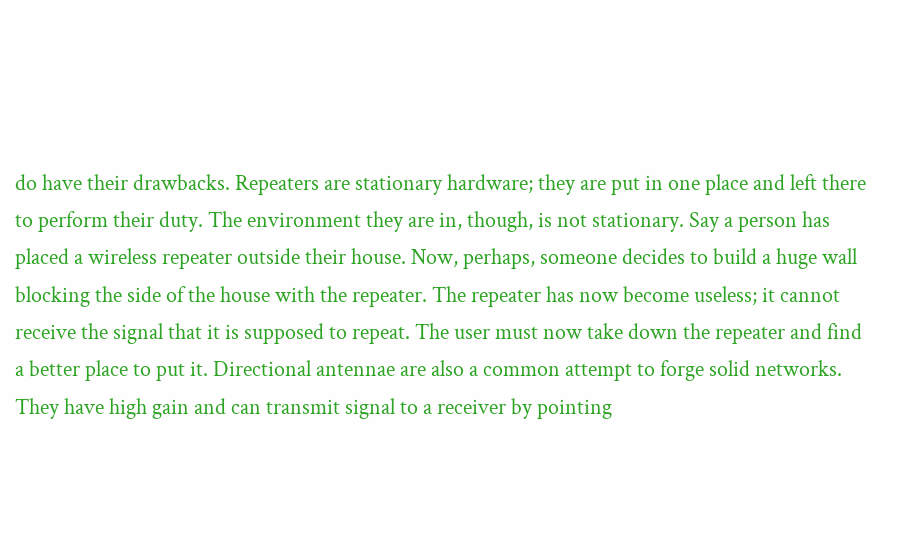do have their drawbacks. Repeaters are stationary hardware; they are put in one place and left there to perform their duty. The environment they are in, though, is not stationary. Say a person has placed a wireless repeater outside their house. Now, perhaps, someone decides to build a huge wall blocking the side of the house with the repeater. The repeater has now become useless; it cannot receive the signal that it is supposed to repeat. The user must now take down the repeater and find a better place to put it. Directional antennae are also a common attempt to forge solid networks. They have high gain and can transmit signal to a receiver by pointing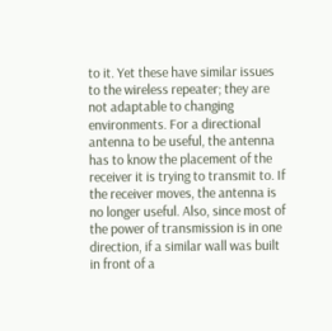to it. Yet these have similar issues to the wireless repeater; they are not adaptable to changing environments. For a directional antenna to be useful, the antenna has to know the placement of the receiver it is trying to transmit to. If the receiver moves, the antenna is no longer useful. Also, since most of the power of transmission is in one direction, if a similar wall was built in front of a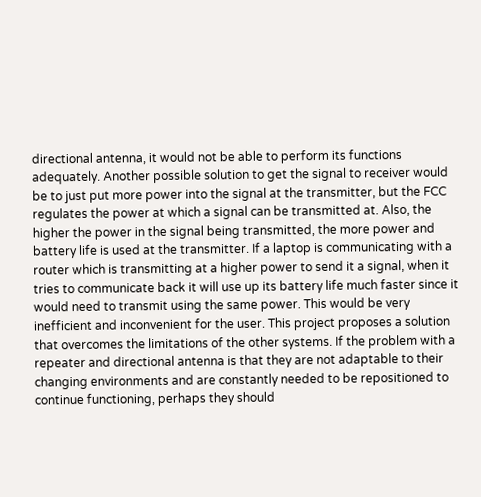directional antenna, it would not be able to perform its functions adequately. Another possible solution to get the signal to receiver would be to just put more power into the signal at the transmitter, but the FCC regulates the power at which a signal can be transmitted at. Also, the higher the power in the signal being transmitted, the more power and battery life is used at the transmitter. If a laptop is communicating with a router which is transmitting at a higher power to send it a signal, when it tries to communicate back it will use up its battery life much faster since it would need to transmit using the same power. This would be very inefficient and inconvenient for the user. This project proposes a solution that overcomes the limitations of the other systems. If the problem with a repeater and directional antenna is that they are not adaptable to their changing environments and are constantly needed to be repositioned to continue functioning, perhaps they should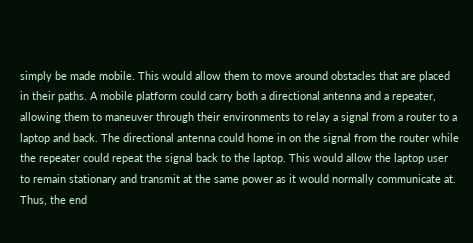simply be made mobile. This would allow them to move around obstacles that are placed in their paths. A mobile platform could carry both a directional antenna and a repeater, allowing them to maneuver through their environments to relay a signal from a router to a laptop and back. The directional antenna could home in on the signal from the router while the repeater could repeat the signal back to the laptop. This would allow the laptop user to remain stationary and transmit at the same power as it would normally communicate at. Thus, the end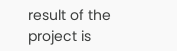result of the project is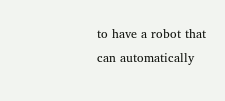to have a robot that can automatically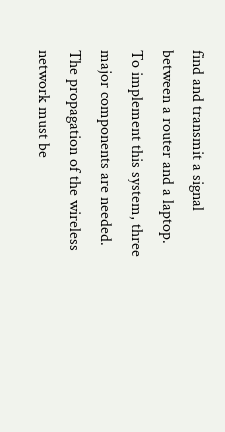find and transmit a signal between a router and a laptop. To implement this system, three major components are needed. The propagation of the wireless network must be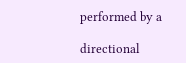performed by a

directional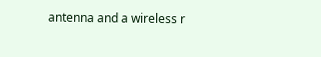antenna and a wireless r